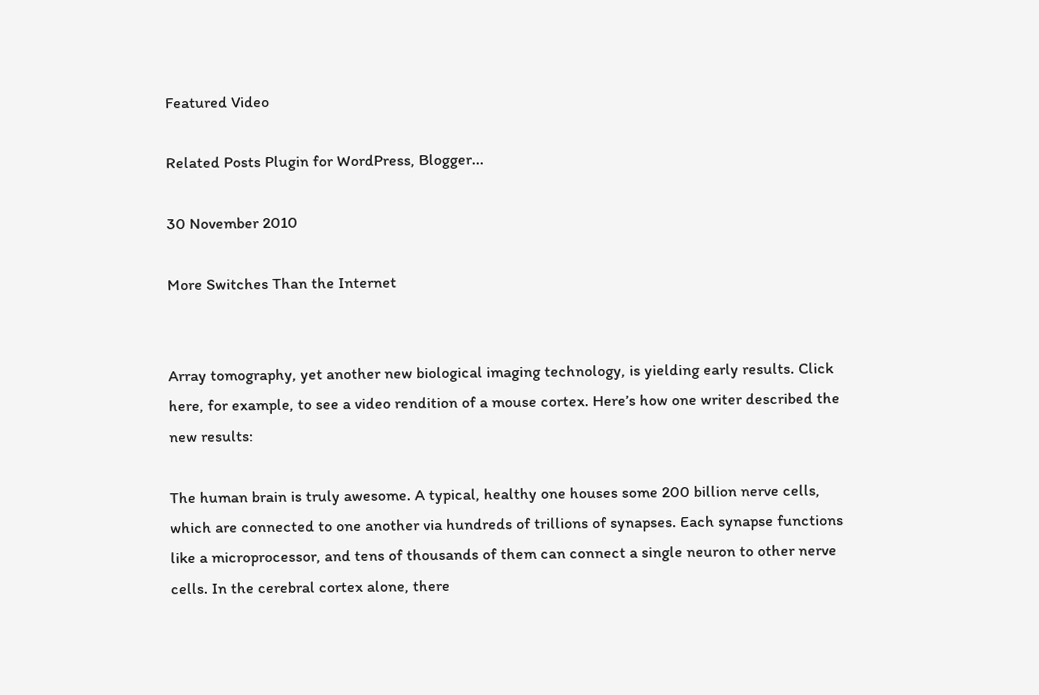Featured Video

Related Posts Plugin for WordPress, Blogger...

30 November 2010

More Switches Than the Internet


Array tomography, yet another new biological imaging technology, is yielding early results. Click here, for example, to see a video rendition of a mouse cortex. Here’s how one writer described the new results:

The human brain is truly awesome. A typical, healthy one houses some 200 billion nerve cells, which are connected to one another via hundreds of trillions of synapses. Each synapse functions like a microprocessor, and tens of thousands of them can connect a single neuron to other nerve cells. In the cerebral cortex alone, there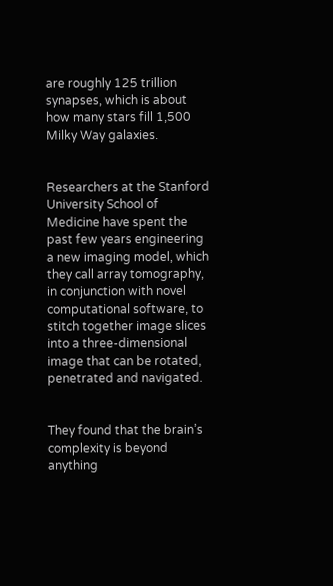are roughly 125 trillion synapses, which is about how many stars fill 1,500 Milky Way galaxies.


Researchers at the Stanford University School of Medicine have spent the past few years engineering a new imaging model, which they call array tomography, in conjunction with novel computational software, to stitch together image slices into a three-dimensional image that can be rotated, penetrated and navigated.


They found that the brain’s complexity is beyond anything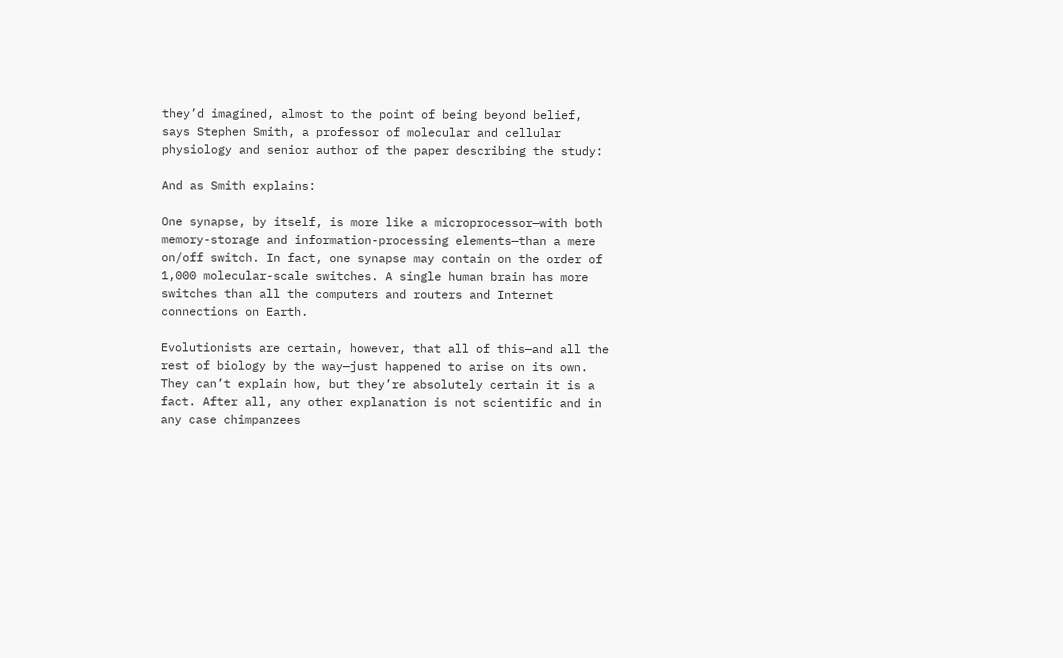they’d imagined, almost to the point of being beyond belief, says Stephen Smith, a professor of molecular and cellular physiology and senior author of the paper describing the study:

And as Smith explains:

One synapse, by itself, is more like a microprocessor—with both memory-storage and information-processing elements—than a mere on/off switch. In fact, one synapse may contain on the order of 1,000 molecular-scale switches. A single human brain has more switches than all the computers and routers and Internet connections on Earth.

Evolutionists are certain, however, that all of this—and all the rest of biology by the way—just happened to arise on its own. They can’t explain how, but they’re absolutely certain it is a fact. After all, any other explanation is not scientific and in any case chimpanzees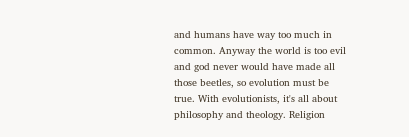and humans have way too much in common. Anyway the world is too evil and god never would have made all those beetles, so evolution must be true. With evolutionists, it's all about philosophy and theology. Religion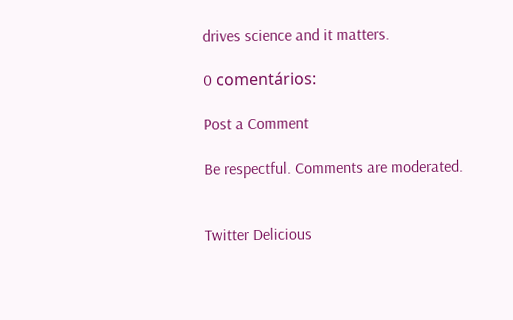drives science and it matters.

0 comentários:

Post a Comment

Be respectful. Comments are moderated.


Twitter Delicious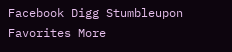Facebook Digg Stumbleupon Favorites More